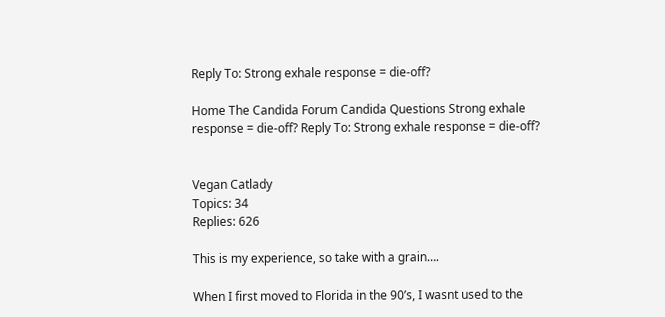Reply To: Strong exhale response = die-off?

Home The Candida Forum Candida Questions Strong exhale response = die-off? Reply To: Strong exhale response = die-off?


Vegan Catlady
Topics: 34
Replies: 626

This is my experience, so take with a grain….

When I first moved to Florida in the 90’s, I wasnt used to the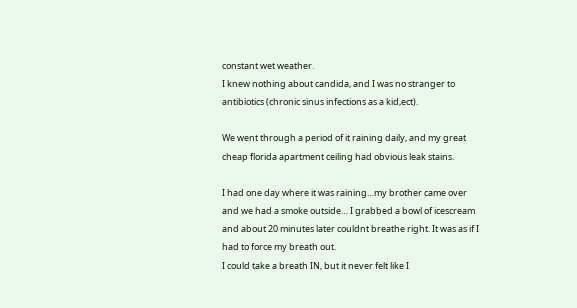constant wet weather.
I knew nothing about candida, and I was no stranger to antibiotics (chronic sinus infections as a kid,ect).

We went through a period of it raining daily, and my great cheap florida apartment ceiling had obvious leak stains.

I had one day where it was raining…my brother came over and we had a smoke outside… I grabbed a bowl of icescream and about 20 minutes later couldnt breathe right. It was as if I had to force my breath out.
I could take a breath IN, but it never felt like I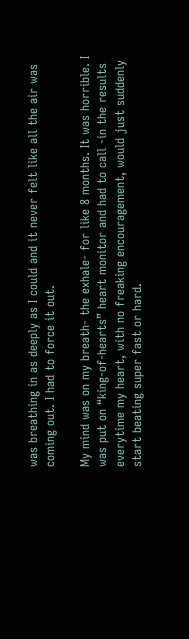was breathing in as deeply as I could and it never felt like all the air was coming out. I had to force it out.

My mind was on my breath- the exhale- for like 8 months. It was horrible. I was put on “king-of-hearts” heart monitor and had to call -in the results everytime my heart, with no freaking encouragement, would just suddenly start beating super fast or hard.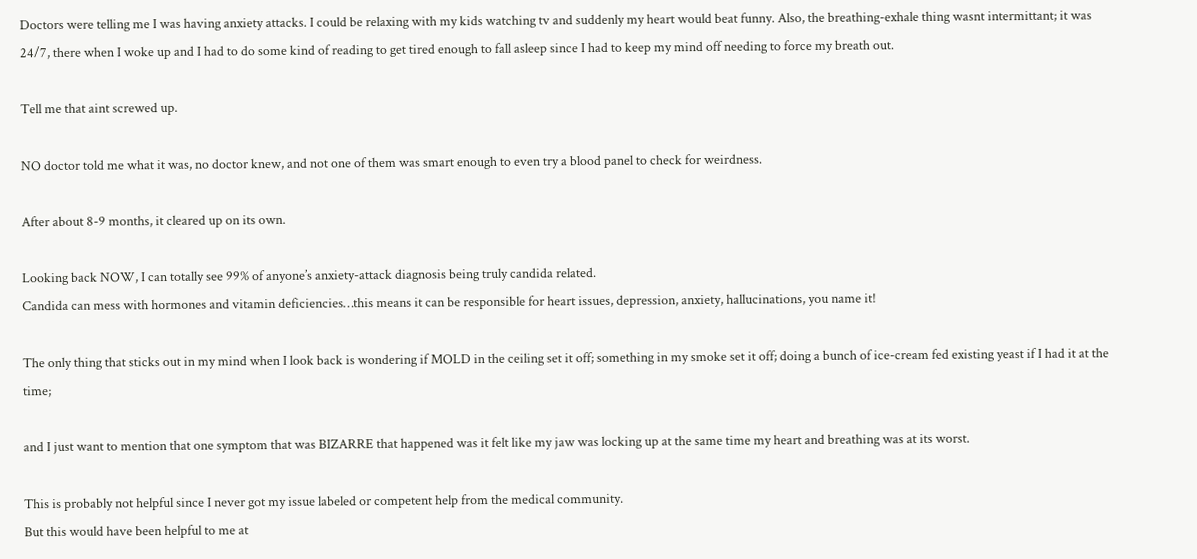Doctors were telling me I was having anxiety attacks. I could be relaxing with my kids watching tv and suddenly my heart would beat funny. Also, the breathing-exhale thing wasnt intermittant; it was 24/7, there when I woke up and I had to do some kind of reading to get tired enough to fall asleep since I had to keep my mind off needing to force my breath out.

Tell me that aint screwed up.

NO doctor told me what it was, no doctor knew, and not one of them was smart enough to even try a blood panel to check for weirdness.

After about 8-9 months, it cleared up on its own.

Looking back NOW, I can totally see 99% of anyone’s anxiety-attack diagnosis being truly candida related.
Candida can mess with hormones and vitamin deficiencies…this means it can be responsible for heart issues, depression, anxiety, hallucinations, you name it!

The only thing that sticks out in my mind when I look back is wondering if MOLD in the ceiling set it off; something in my smoke set it off; doing a bunch of ice-cream fed existing yeast if I had it at the time;

and I just want to mention that one symptom that was BIZARRE that happened was it felt like my jaw was locking up at the same time my heart and breathing was at its worst.

This is probably not helpful since I never got my issue labeled or competent help from the medical community.
But this would have been helpful to me at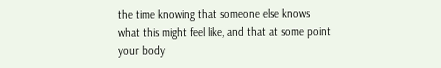the time knowing that someone else knows what this might feel like, and that at some point your body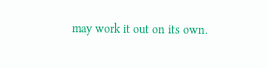may work it out on its own.